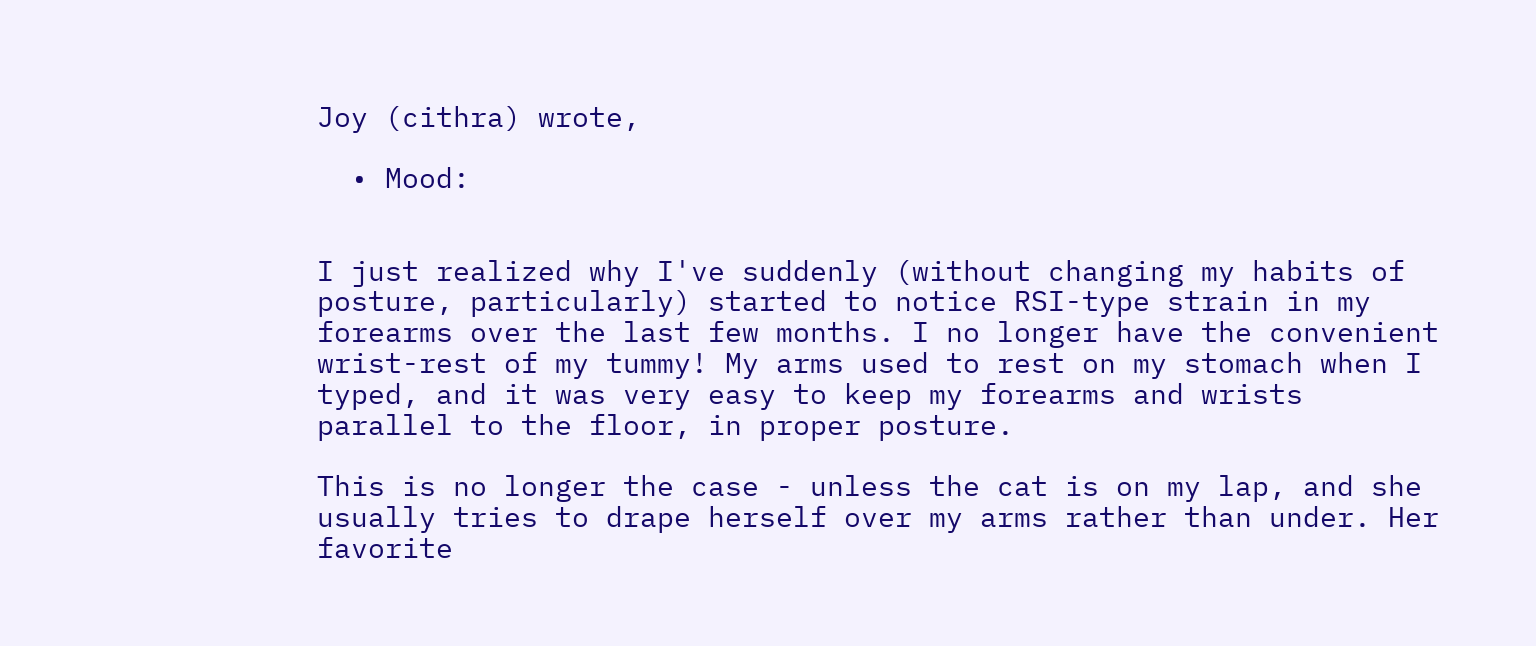Joy (cithra) wrote,

  • Mood:


I just realized why I've suddenly (without changing my habits of posture, particularly) started to notice RSI-type strain in my forearms over the last few months. I no longer have the convenient wrist-rest of my tummy! My arms used to rest on my stomach when I typed, and it was very easy to keep my forearms and wrists parallel to the floor, in proper posture.

This is no longer the case - unless the cat is on my lap, and she usually tries to drape herself over my arms rather than under. Her favorite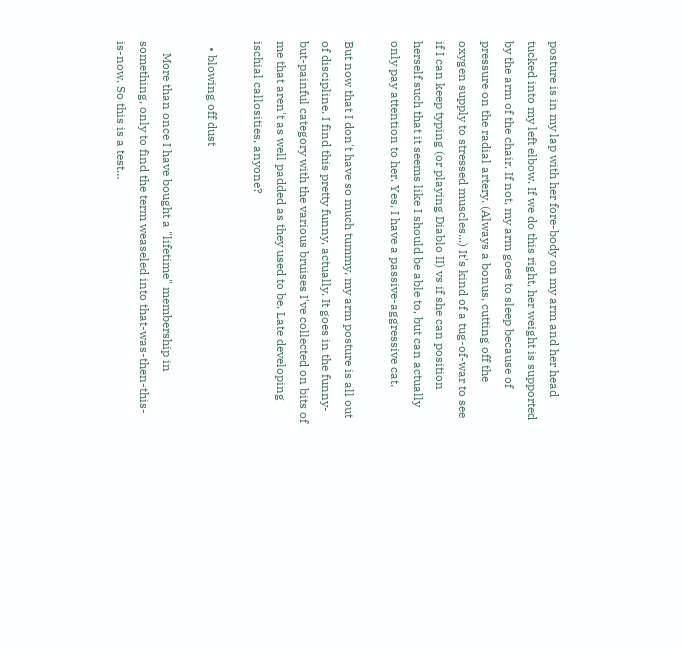posture is in my lap with her fore-body on my arm and her head tucked into my left elbow. If we do this right, her weight is supported by the arm of the chair. If not, my arm goes to sleep because of pressure on the radial artery. (Always a bonus, cutting off the oxygen supply to stressed muscles...) It's kind of a tug-of-war to see if I can keep typing (or playing Diablo II) vs if she can position herself such that it seems like I should be able to, but can actually only pay attention to her. Yes, I have a passive-aggressive cat.

But now that I don't have so much tummy, my arm posture is all out of discipline. I find this pretty funny, actually. It goes in the funny-but-painful category with the various bruises I've collected on bits of me that aren't as well padded as they used to be. Late developing ischial callosities, anyone?

  • blowing off dust

    More than once I have bought a "lifetime" membership in something, only to find the term weaseled into that-was-then-this-is-now. So this is a test…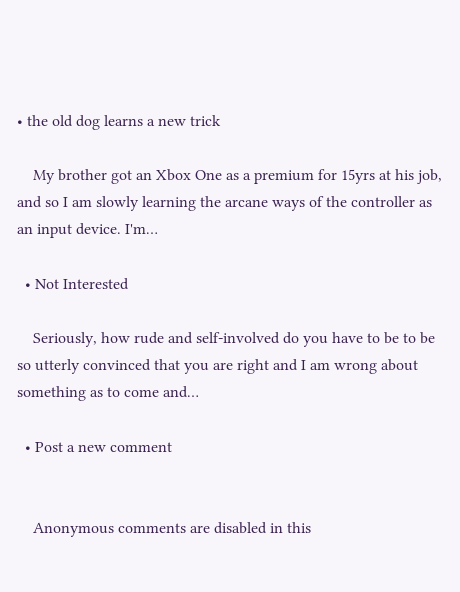• the old dog learns a new trick

    My brother got an Xbox One as a premium for 15yrs at his job, and so I am slowly learning the arcane ways of the controller as an input device. I'm…

  • Not Interested

    Seriously, how rude and self-involved do you have to be to be so utterly convinced that you are right and I am wrong about something as to come and…

  • Post a new comment


    Anonymous comments are disabled in this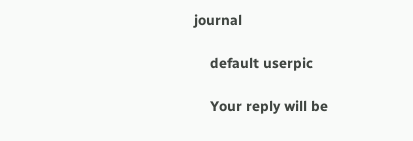journal

    default userpic

    Your reply will be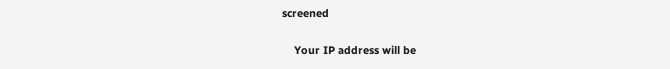screened

    Your IP address will be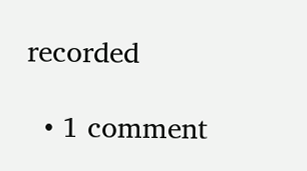recorded

  • 1 comment